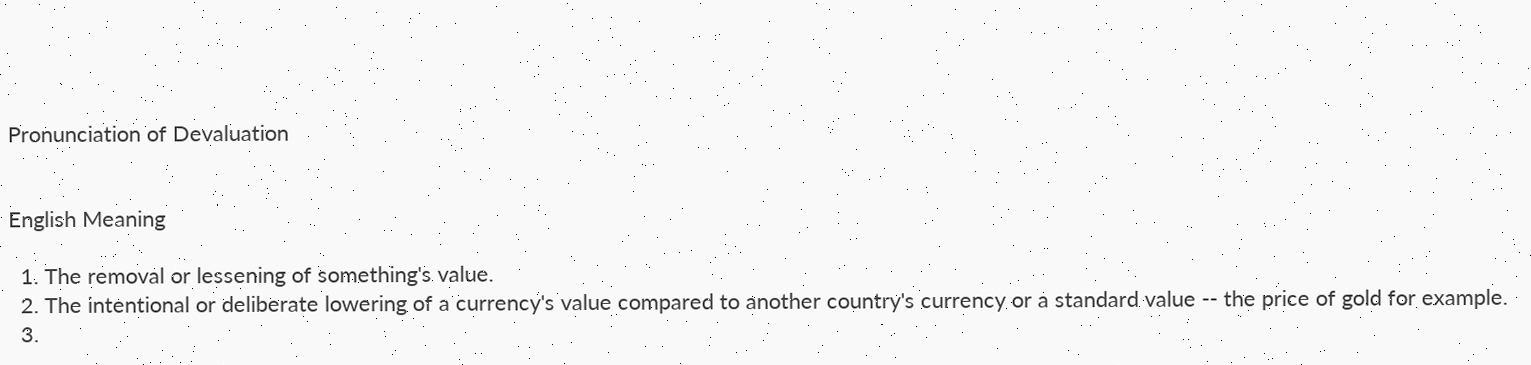Pronunciation of Devaluation


English Meaning

  1. The removal or lessening of something's value.
  2. The intentional or deliberate lowering of a currency's value compared to another country's currency or a standard value -- the price of gold for example.
  3.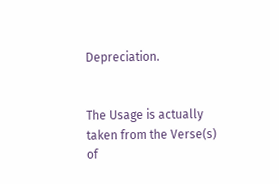Depreciation.


The Usage is actually taken from the Verse(s) of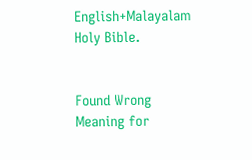English+Malayalam Holy Bible.


Found Wrong Meaning for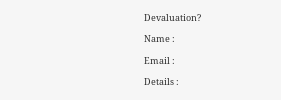Devaluation?

Name :

Email :

Details :